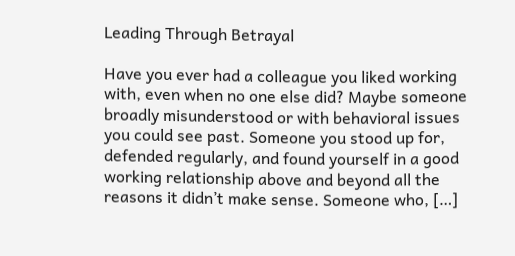Leading Through Betrayal

Have you ever had a colleague you liked working with, even when no one else did? Maybe someone broadly misunderstood or with behavioral issues you could see past. Someone you stood up for, defended regularly, and found yourself in a good working relationship above and beyond all the reasons it didn’t make sense. Someone who, […]